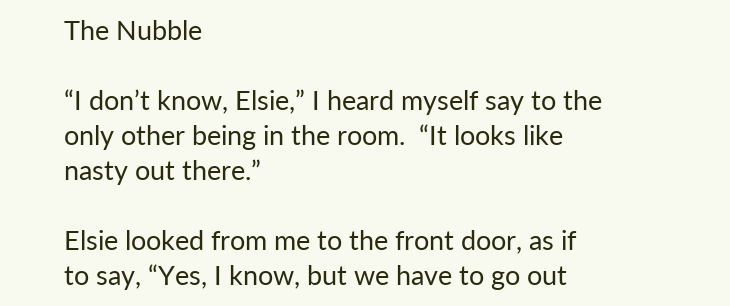The Nubble

“I don’t know, Elsie,” I heard myself say to the only other being in the room.  “It looks like nasty out there.”

Elsie looked from me to the front door, as if to say, “Yes, I know, but we have to go out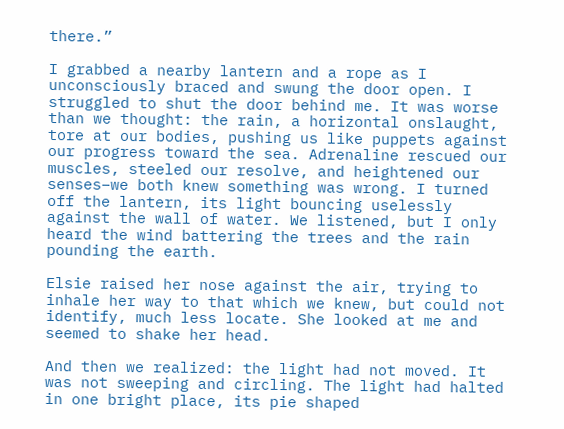there.”

I grabbed a nearby lantern and a rope as I unconsciously braced and swung the door open. I struggled to shut the door behind me. It was worse than we thought: the rain, a horizontal onslaught, tore at our bodies, pushing us like puppets against our progress toward the sea. Adrenaline rescued our muscles, steeled our resolve, and heightened our senses–we both knew something was wrong. I turned off the lantern, its light bouncing uselessly against the wall of water. We listened, but I only heard the wind battering the trees and the rain pounding the earth.

Elsie raised her nose against the air, trying to inhale her way to that which we knew, but could not identify, much less locate. She looked at me and seemed to shake her head.

And then we realized: the light had not moved. It was not sweeping and circling. The light had halted in one bright place, its pie shaped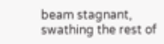beam stagnant, swathing the rest of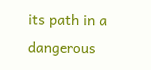its path in a dangerous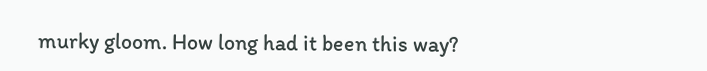murky gloom. How long had it been this way?